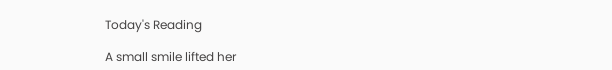Today's Reading

A small smile lifted her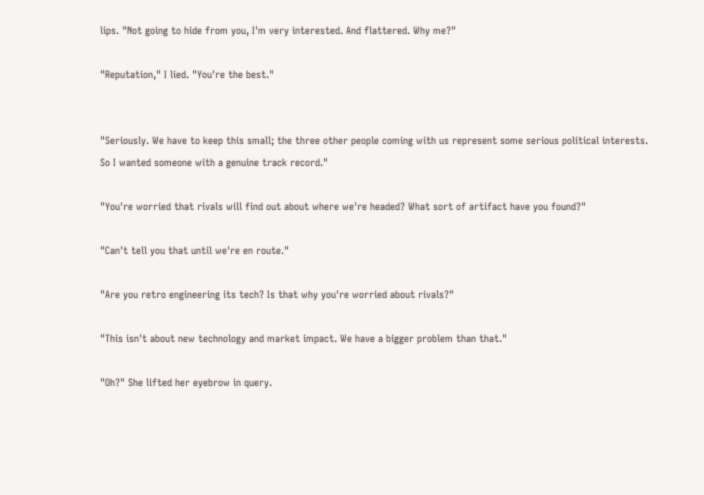lips. "Not going to hide from you, I'm very interested. And flattered. Why me?"

"Reputation," I lied. "You're the best."


"Seriously. We have to keep this small; the three other people coming with us represent some serious political interests. So I wanted someone with a genuine track record."

"You're worried that rivals will find out about where we're headed? What sort of artifact have you found?"

"Can't tell you that until we're en route."

"Are you retro engineering its tech? Is that why you're worried about rivals?"

"This isn't about new technology and market impact. We have a bigger problem than that."

"Oh?" She lifted her eyebrow in query.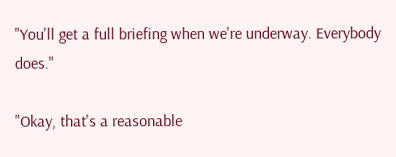"You'll get a full briefing when we're underway. Everybody does."

"Okay, that's a reasonable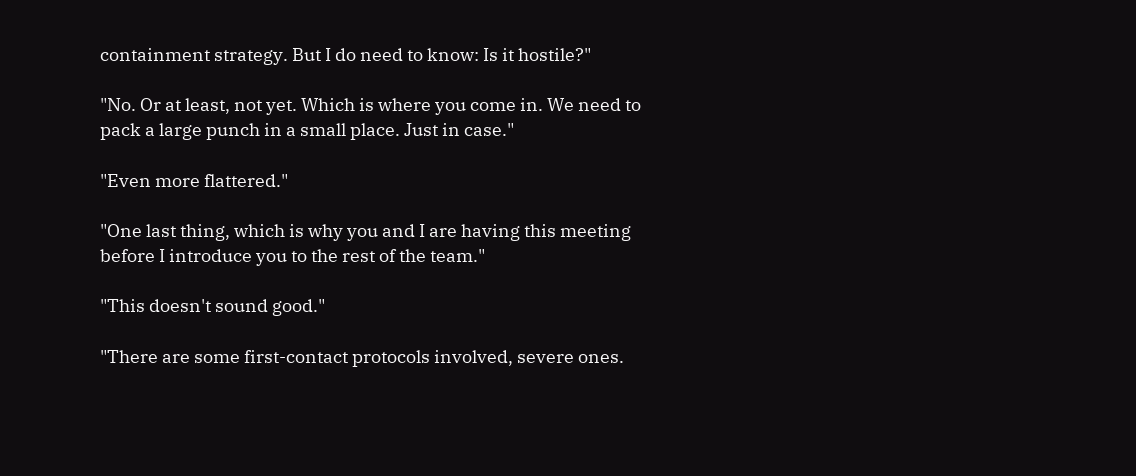containment strategy. But I do need to know: Is it hostile?"

"No. Or at least, not yet. Which is where you come in. We need to pack a large punch in a small place. Just in case."

"Even more flattered."

"One last thing, which is why you and I are having this meeting before I introduce you to the rest of the team."

"This doesn't sound good."

"There are some first-contact protocols involved, severe ones.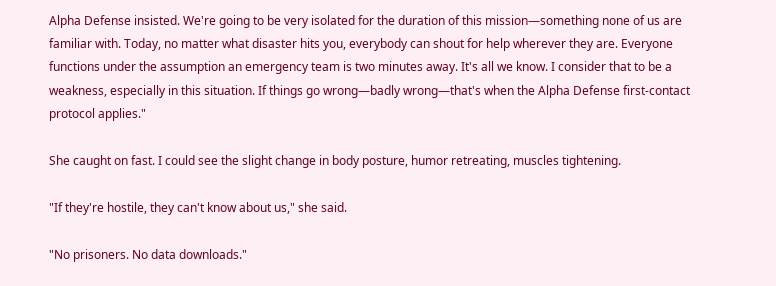Alpha Defense insisted. We're going to be very isolated for the duration of this mission—something none of us are familiar with. Today, no matter what disaster hits you, everybody can shout for help wherever they are. Everyone functions under the assumption an emergency team is two minutes away. It's all we know. I consider that to be a weakness, especially in this situation. If things go wrong—badly wrong—that's when the Alpha Defense first-contact protocol applies."

She caught on fast. I could see the slight change in body posture, humor retreating, muscles tightening.

"If they're hostile, they can't know about us," she said.

"No prisoners. No data downloads."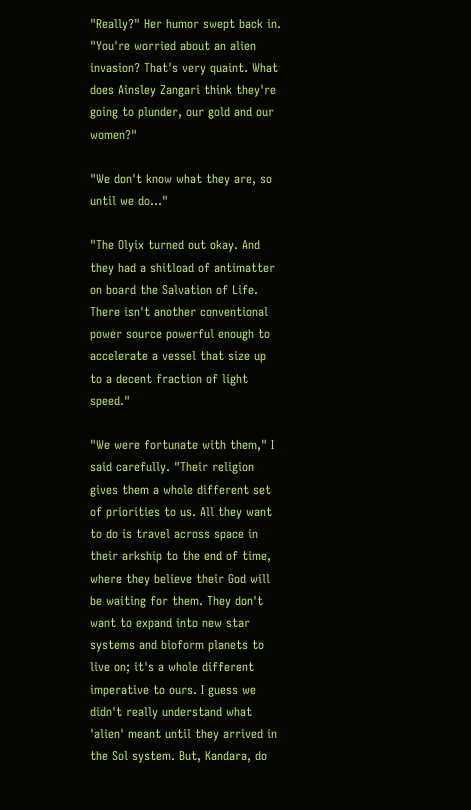"Really?" Her humor swept back in. "You're worried about an alien invasion? That's very quaint. What does Ainsley Zangari think they're going to plunder, our gold and our women?"

"We don't know what they are, so until we do..."

"The Olyix turned out okay. And they had a shitload of antimatter on board the Salvation of Life. There isn't another conventional power source powerful enough to accelerate a vessel that size up to a decent fraction of light speed."

"We were fortunate with them," I said carefully. "Their religion gives them a whole different set of priorities to us. All they want to do is travel across space in their arkship to the end of time, where they believe their God will be waiting for them. They don't want to expand into new star systems and bioform planets to live on; it's a whole different imperative to ours. I guess we didn't really understand what 'alien' meant until they arrived in the Sol system. But, Kandara, do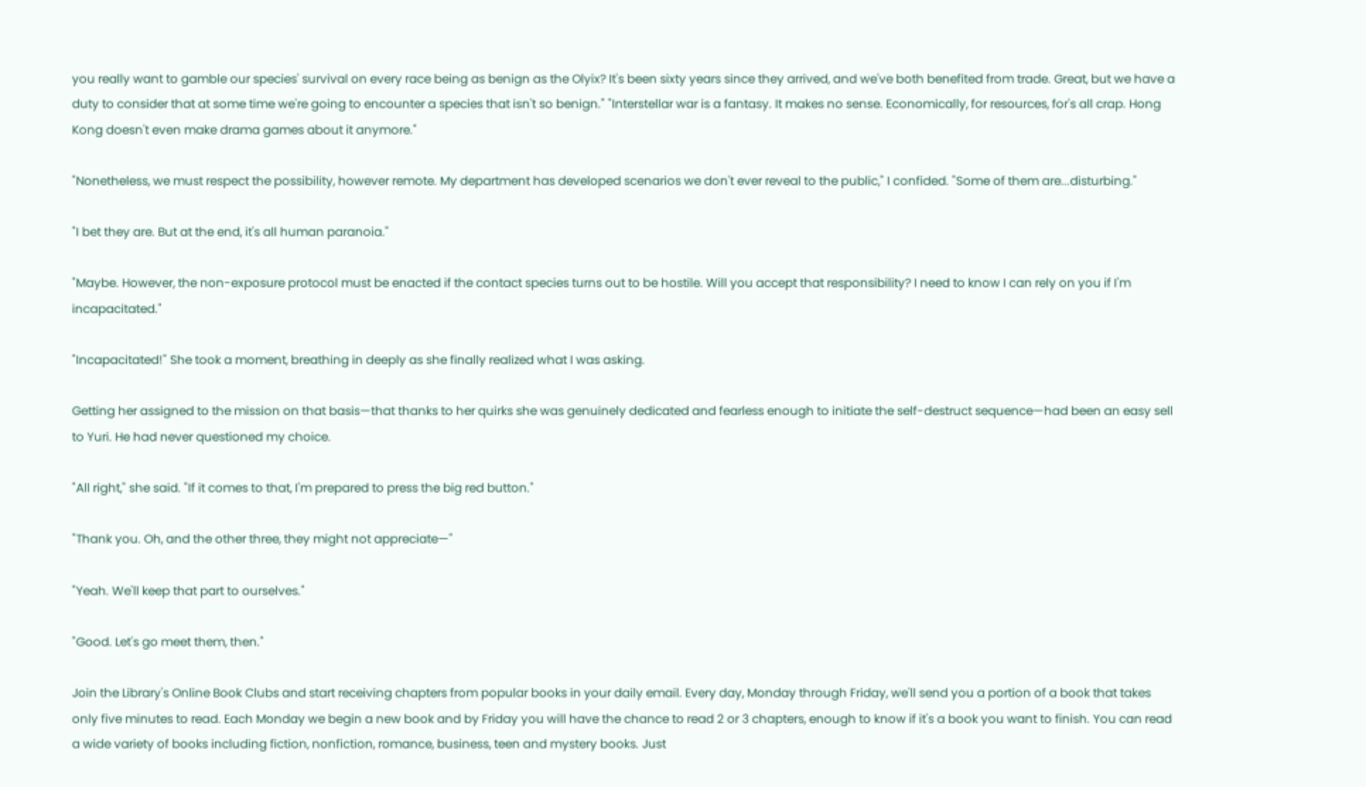you really want to gamble our species' survival on every race being as benign as the Olyix? It's been sixty years since they arrived, and we've both benefited from trade. Great, but we have a duty to consider that at some time we're going to encounter a species that isn't so benign." "Interstellar war is a fantasy. It makes no sense. Economically, for resources, for's all crap. Hong Kong doesn't even make drama games about it anymore."

"Nonetheless, we must respect the possibility, however remote. My department has developed scenarios we don't ever reveal to the public," I confided. "Some of them are...disturbing."

"I bet they are. But at the end, it's all human paranoia."

"Maybe. However, the non-exposure protocol must be enacted if the contact species turns out to be hostile. Will you accept that responsibility? I need to know I can rely on you if I'm incapacitated."

"Incapacitated!" She took a moment, breathing in deeply as she finally realized what I was asking.

Getting her assigned to the mission on that basis—that thanks to her quirks she was genuinely dedicated and fearless enough to initiate the self-destruct sequence—had been an easy sell to Yuri. He had never questioned my choice.

"All right," she said. "If it comes to that, I'm prepared to press the big red button."

"Thank you. Oh, and the other three, they might not appreciate—"

"Yeah. We'll keep that part to ourselves."

"Good. Let's go meet them, then."

Join the Library's Online Book Clubs and start receiving chapters from popular books in your daily email. Every day, Monday through Friday, we'll send you a portion of a book that takes only five minutes to read. Each Monday we begin a new book and by Friday you will have the chance to read 2 or 3 chapters, enough to know if it's a book you want to finish. You can read a wide variety of books including fiction, nonfiction, romance, business, teen and mystery books. Just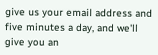give us your email address and five minutes a day, and we'll give you an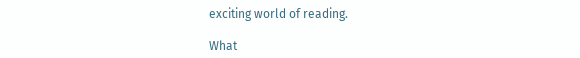exciting world of reading.

What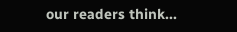our readers think...